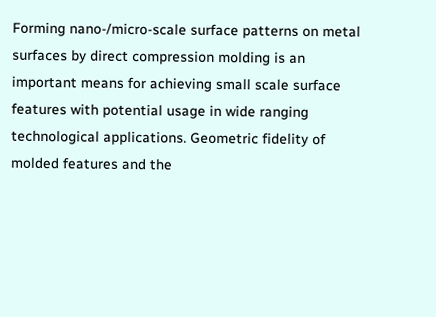Forming nano-/micro-scale surface patterns on metal surfaces by direct compression molding is an important means for achieving small scale surface features with potential usage in wide ranging technological applications. Geometric fidelity of molded features and the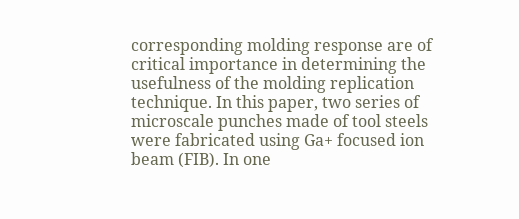corresponding molding response are of critical importance in determining the usefulness of the molding replication technique. In this paper, two series of microscale punches made of tool steels were fabricated using Ga+ focused ion beam (FIB). In one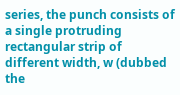series, the punch consists of a single protruding rectangular strip of different width, w (dubbed the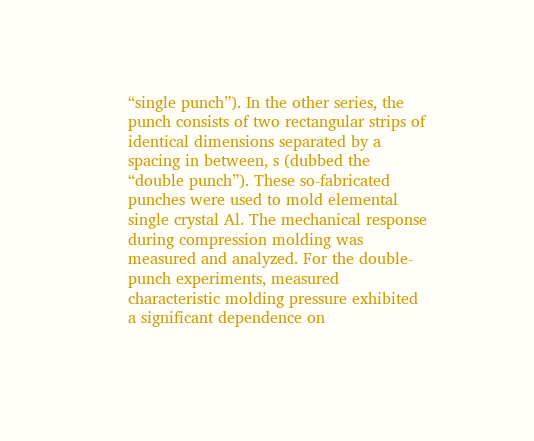“single punch”). In the other series, the punch consists of two rectangular strips of identical dimensions separated by a spacing in between, s (dubbed the “double punch”). These so-fabricated punches were used to mold elemental single crystal Al. The mechanical response during compression molding was measured and analyzed. For the double-punch experiments, measured characteristic molding pressure exhibited a significant dependence on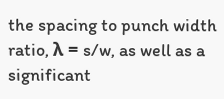the spacing to punch width ratio, λ = s/w, as well as a significant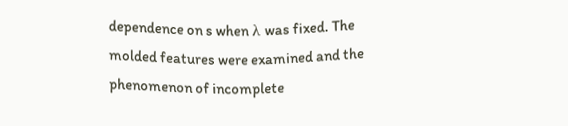dependence on s when λ was fixed. The molded features were examined and the phenomenon of incomplete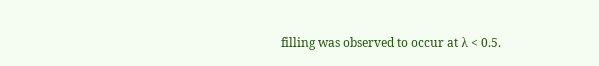filling was observed to occur at λ < 0.5.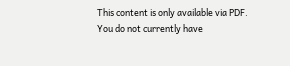This content is only available via PDF.
You do not currently have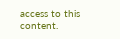access to this content.